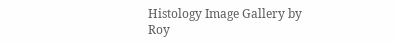Histology Image Gallery by Roy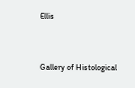Ellis


Gallery of Histological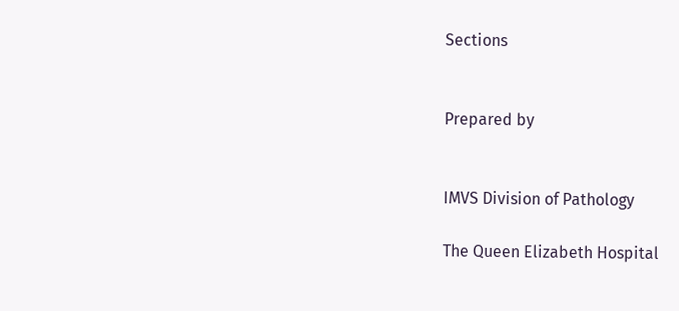Sections


Prepared by


IMVS Division of Pathology

The Queen Elizabeth Hospital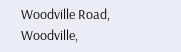Woodville Road, Woodville,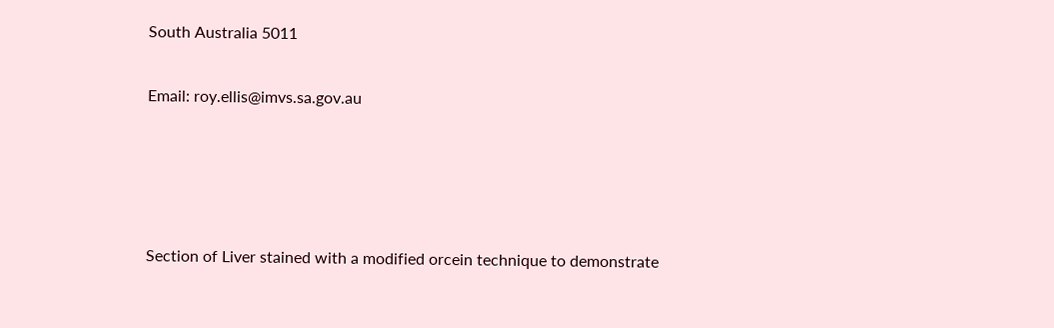South Australia 5011

Email: roy.ellis@imvs.sa.gov.au




Section of Liver stained with a modified orcein technique to demonstrate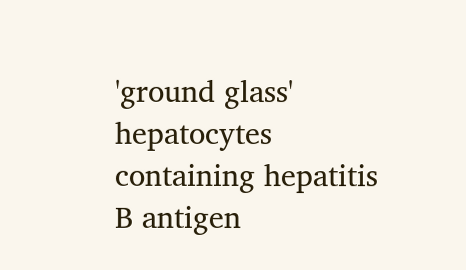'ground glass' hepatocytes containing hepatitis B antigen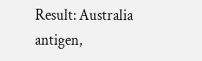Result: Australia antigen,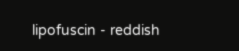lipofuscin - reddish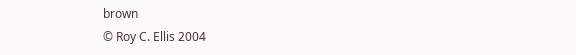brown
© Roy C. Ellis 2004